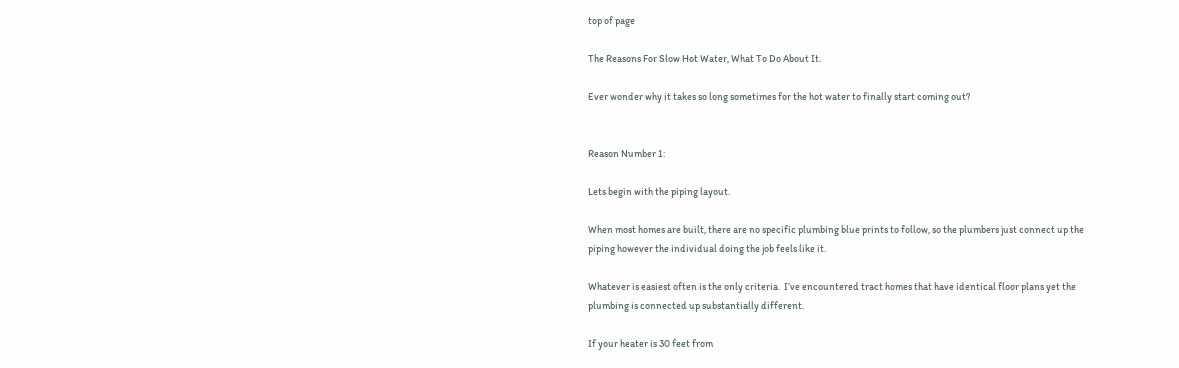top of page

The Reasons For Slow Hot Water, What To Do About It.

Ever wonder why it takes so long sometimes for the hot water to finally start coming out?


Reason Number 1:

Lets begin with the piping layout.

When most homes are built, there are no specific plumbing blue prints to follow, so the plumbers just connect up the piping however the individual doing the job feels like it.

Whatever is easiest often is the only criteria.  I’ve encountered tract homes that have identical floor plans yet the plumbing is connected up substantially different.

If your heater is 30 feet from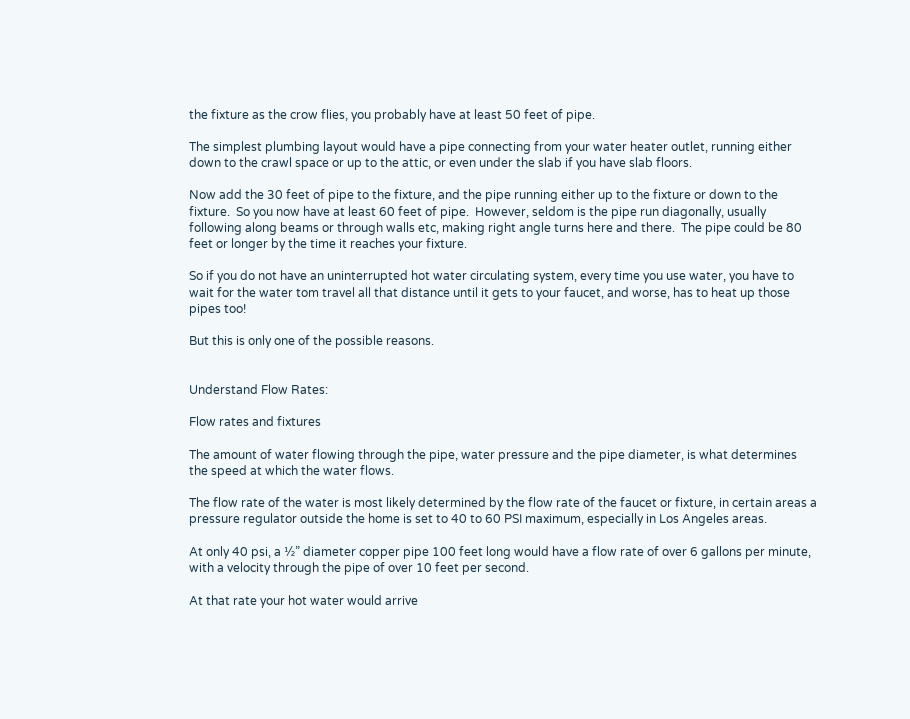the fixture as the crow flies, you probably have at least 50 feet of pipe.

The simplest plumbing layout would have a pipe connecting from your water heater outlet, running either down to the crawl space or up to the attic, or even under the slab if you have slab floors.

Now add the 30 feet of pipe to the fixture, and the pipe running either up to the fixture or down to the fixture.  So you now have at least 60 feet of pipe.  However, seldom is the pipe run diagonally, usually following along beams or through walls etc, making right angle turns here and there.  The pipe could be 80 feet or longer by the time it reaches your fixture.

So if you do not have an uninterrupted hot water circulating system, every time you use water, you have to wait for the water tom travel all that distance until it gets to your faucet, and worse, has to heat up those pipes too!

But this is only one of the possible reasons.


Understand Flow Rates:

Flow rates and fixtures

The amount of water flowing through the pipe, water pressure and the pipe diameter, is what determines the speed at which the water flows.

The flow rate of the water is most likely determined by the flow rate of the faucet or fixture, in certain areas a pressure regulator outside the home is set to 40 to 60 PSI maximum, especially in Los Angeles areas.

At only 40 psi, a ½” diameter copper pipe 100 feet long would have a flow rate of over 6 gallons per minute, with a velocity through the pipe of over 10 feet per second.

At that rate your hot water would arrive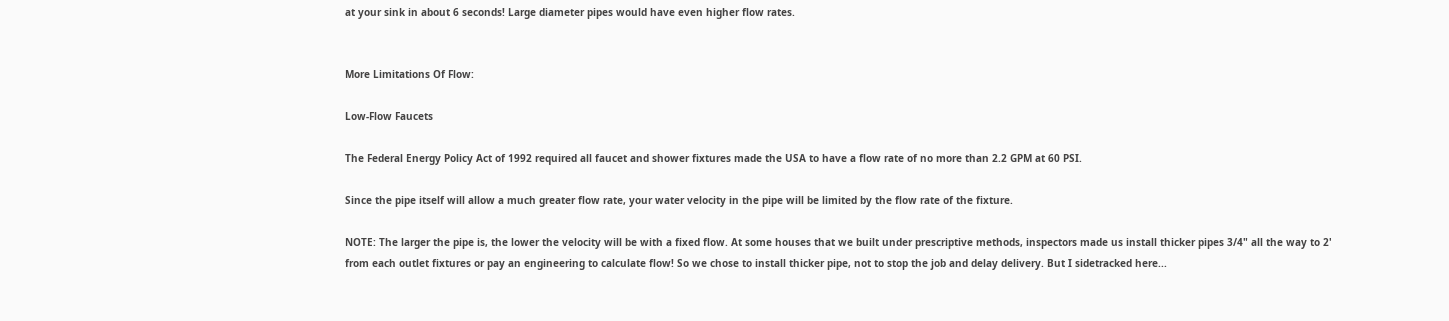at your sink in about 6 seconds! Large diameter pipes would have even higher flow rates.


More Limitations Of Flow:

Low-Flow Faucets

The Federal Energy Policy Act of 1992 required all faucet and shower fixtures made the USA to have a flow rate of no more than 2.2 GPM at 60 PSI.

Since the pipe itself will allow a much greater flow rate, your water velocity in the pipe will be limited by the flow rate of the fixture.

NOTE: The larger the pipe is, the lower the velocity will be with a fixed flow. At some houses that we built under prescriptive methods, inspectors made us install thicker pipes 3/4" all the way to 2' from each outlet fixtures or pay an engineering to calculate flow! So we chose to install thicker pipe, not to stop the job and delay delivery. But I sidetracked here...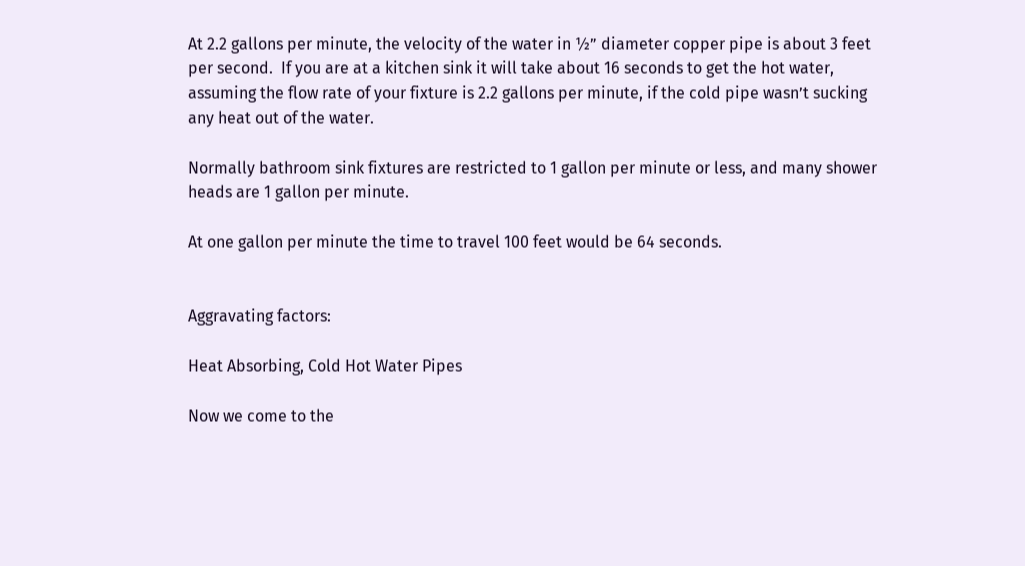At 2.2 gallons per minute, the velocity of the water in ½” diameter copper pipe is about 3 feet per second.  If you are at a kitchen sink it will take about 16 seconds to get the hot water, assuming the flow rate of your fixture is 2.2 gallons per minute, if the cold pipe wasn’t sucking any heat out of the water.

Normally bathroom sink fixtures are restricted to 1 gallon per minute or less, and many shower heads are 1 gallon per minute.

At one gallon per minute the time to travel 100 feet would be 64 seconds.


Aggravating factors:

Heat Absorbing, Cold Hot Water Pipes

Now we come to the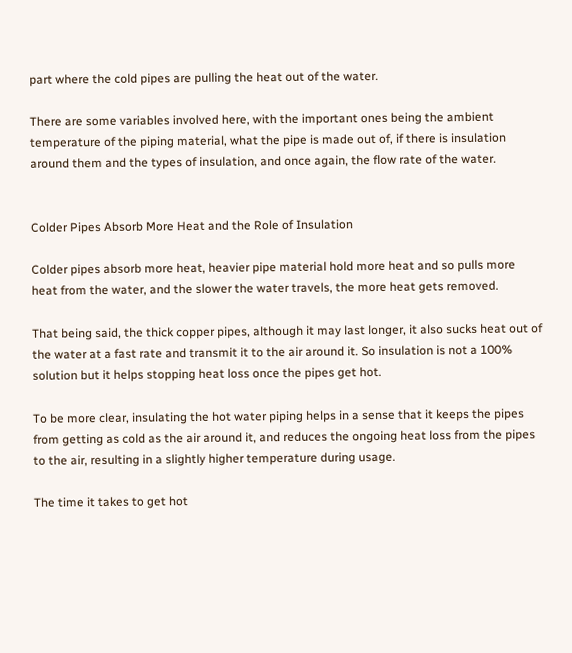part where the cold pipes are pulling the heat out of the water.

There are some variables involved here, with the important ones being the ambient temperature of the piping material, what the pipe is made out of, if there is insulation around them and the types of insulation, and once again, the flow rate of the water.


Colder Pipes Absorb More Heat and the Role of Insulation

Colder pipes absorb more heat, heavier pipe material hold more heat and so pulls more heat from the water, and the slower the water travels, the more heat gets removed.

That being said, the thick copper pipes, although it may last longer, it also sucks heat out of the water at a fast rate and transmit it to the air around it. So insulation is not a 100% solution but it helps stopping heat loss once the pipes get hot.

To be more clear, insulating the hot water piping helps in a sense that it keeps the pipes from getting as cold as the air around it, and reduces the ongoing heat loss from the pipes to the air, resulting in a slightly higher temperature during usage.

The time it takes to get hot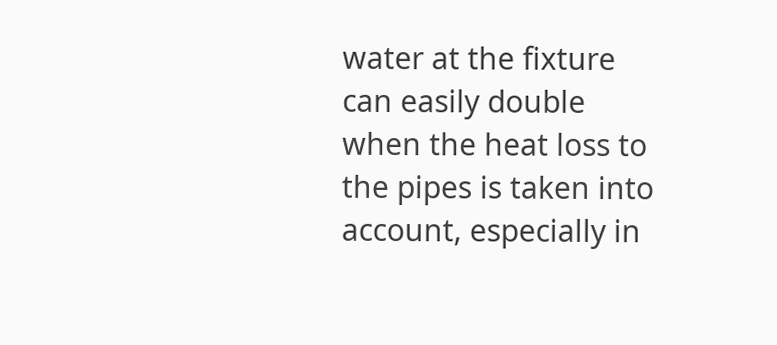water at the fixture can easily double when the heat loss to the pipes is taken into account, especially in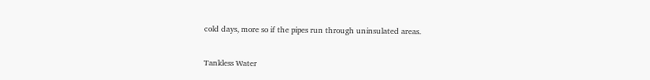cold days, more so if the pipes run through uninsulated areas.


Tankless Water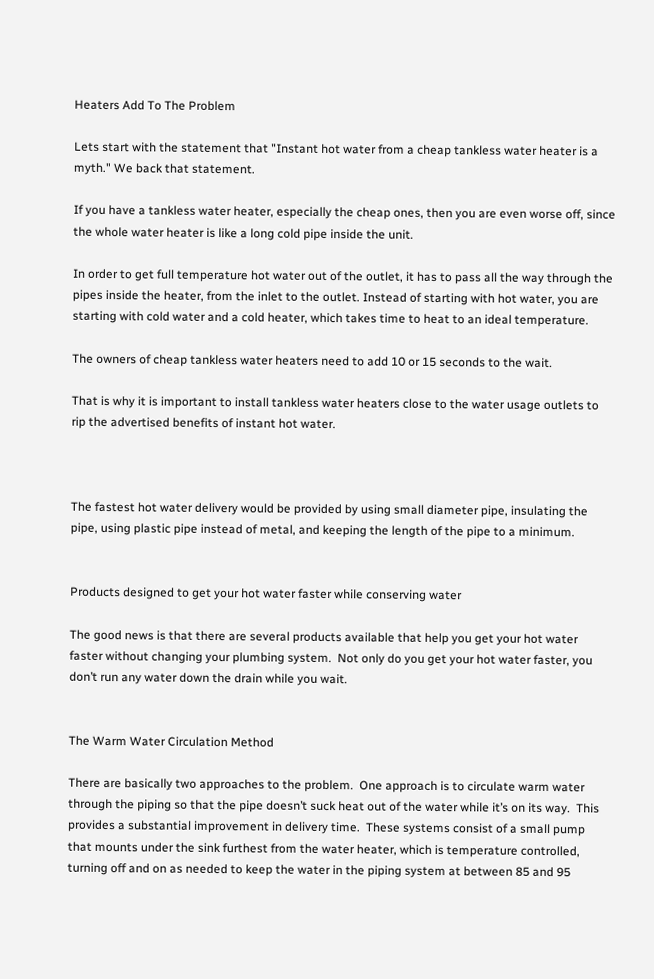Heaters Add To The Problem

Lets start with the statement that "Instant hot water from a cheap tankless water heater is a myth." We back that statement.

If you have a tankless water heater, especially the cheap ones, then you are even worse off, since the whole water heater is like a long cold pipe inside the unit.

In order to get full temperature hot water out of the outlet, it has to pass all the way through the pipes inside the heater, from the inlet to the outlet. Instead of starting with hot water, you are starting with cold water and a cold heater, which takes time to heat to an ideal temperature.

The owners of cheap tankless water heaters need to add 10 or 15 seconds to the wait.

That is why it is important to install tankless water heaters close to the water usage outlets to rip the advertised benefits of instant hot water.



The fastest hot water delivery would be provided by using small diameter pipe, insulating the pipe, using plastic pipe instead of metal, and keeping the length of the pipe to a minimum.


Products designed to get your hot water faster while conserving water

The good news is that there are several products available that help you get your hot water faster without changing your plumbing system.  Not only do you get your hot water faster, you don’t run any water down the drain while you wait.


The Warm Water Circulation Method

There are basically two approaches to the problem.  One approach is to circulate warm water through the piping so that the pipe doesn’t suck heat out of the water while it’s on its way.  This provides a substantial improvement in delivery time.  These systems consist of a small pump that mounts under the sink furthest from the water heater, which is temperature controlled, turning off and on as needed to keep the water in the piping system at between 85 and 95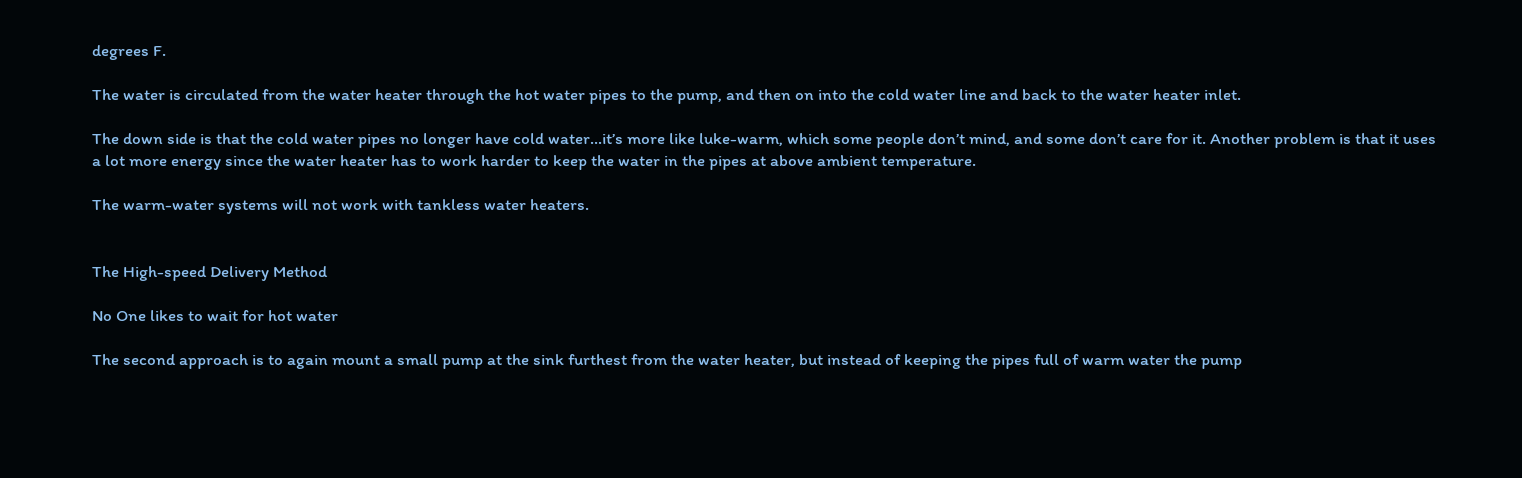degrees F.

The water is circulated from the water heater through the hot water pipes to the pump, and then on into the cold water line and back to the water heater inlet.

The down side is that the cold water pipes no longer have cold water…it’s more like luke-warm, which some people don’t mind, and some don’t care for it. Another problem is that it uses a lot more energy since the water heater has to work harder to keep the water in the pipes at above ambient temperature.

The warm-water systems will not work with tankless water heaters.


The High-speed Delivery Method

No One likes to wait for hot water

The second approach is to again mount a small pump at the sink furthest from the water heater, but instead of keeping the pipes full of warm water the pump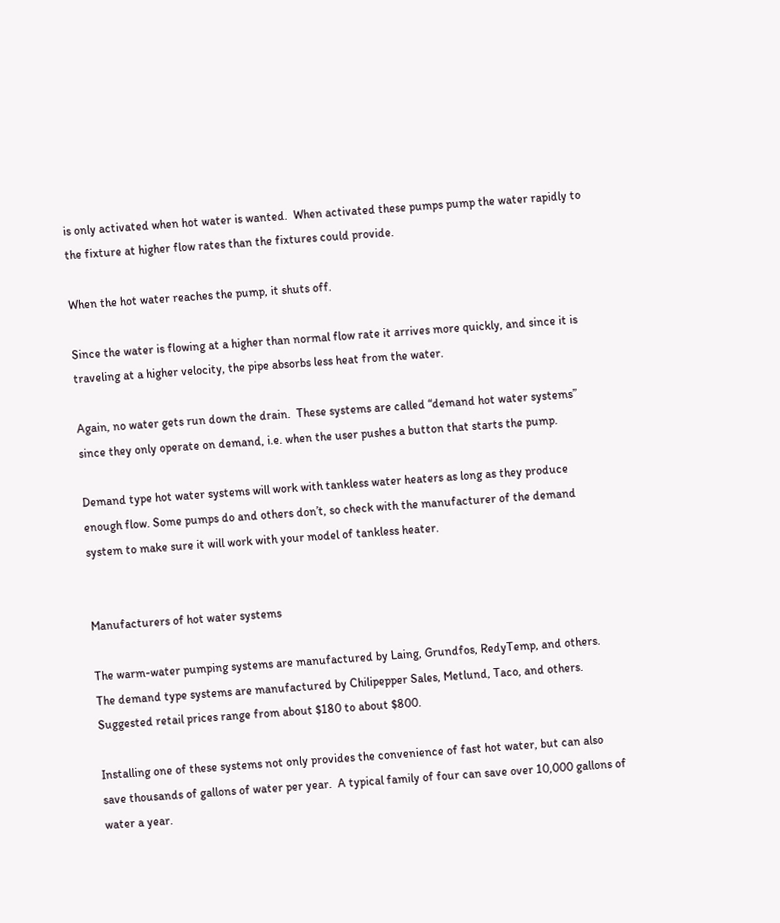is only activated when hot water is wanted.  When activated these pumps pump the water rapidly to the fixture at higher flow rates than the fixtures could provide.

When the hot water reaches the pump, it shuts off.

Since the water is flowing at a higher than normal flow rate it arrives more quickly, and since it is traveling at a higher velocity, the pipe absorbs less heat from the water.

Again, no water gets run down the drain.  These systems are called “demand hot water systems” since they only operate on demand, i.e. when the user pushes a button that starts the pump.

Demand type hot water systems will work with tankless water heaters as long as they produce enough flow. Some pumps do and others don’t, so check with the manufacturer of the demand system to make sure it will work with your model of tankless heater.


Manufacturers of hot water systems

The warm-water pumping systems are manufactured by Laing, Grundfos, RedyTemp, and others.  The demand type systems are manufactured by Chilipepper Sales, Metlund, Taco, and others.  Suggested retail prices range from about $180 to about $800.

Installing one of these systems not only provides the convenience of fast hot water, but can also save thousands of gallons of water per year.  A typical family of four can save over 10,000 gallons of water a year.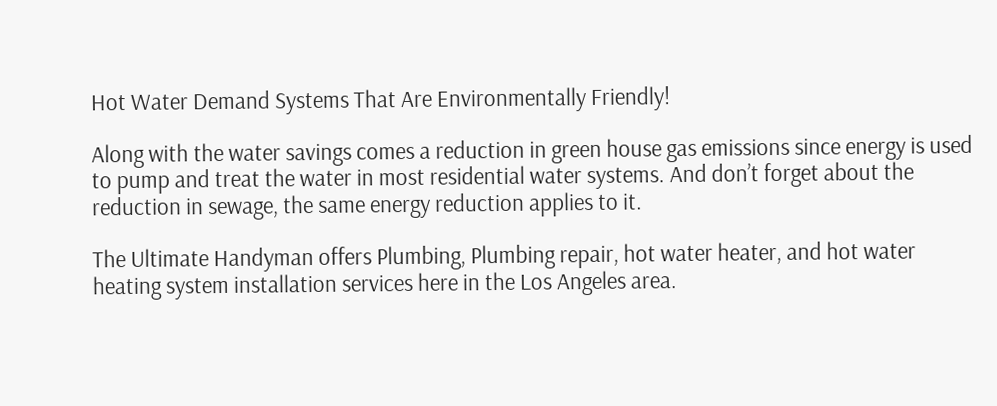Hot Water Demand Systems That Are Environmentally Friendly!

Along with the water savings comes a reduction in green house gas emissions since energy is used to pump and treat the water in most residential water systems. And don’t forget about the reduction in sewage, the same energy reduction applies to it.

The Ultimate Handyman offers Plumbing, Plumbing repair, hot water heater, and hot water heating system installation services here in the Los Angeles area.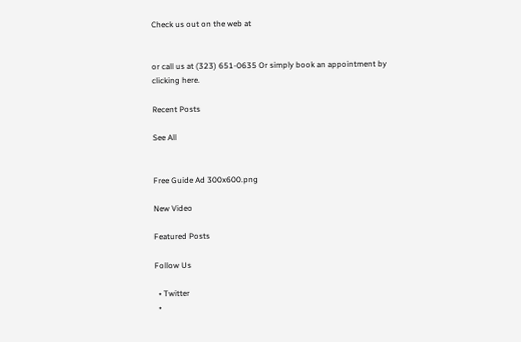Check us out on the web at


or call us at (323) 651-0635 Or simply book an appointment by clicking here.

Recent Posts

See All


Free Guide Ad 300x600.png

New Video

Featured Posts

Follow Us

  • Twitter
  •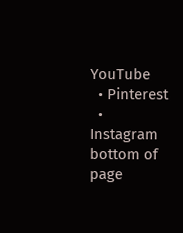YouTube
  • Pinterest
  • Instagram
bottom of page